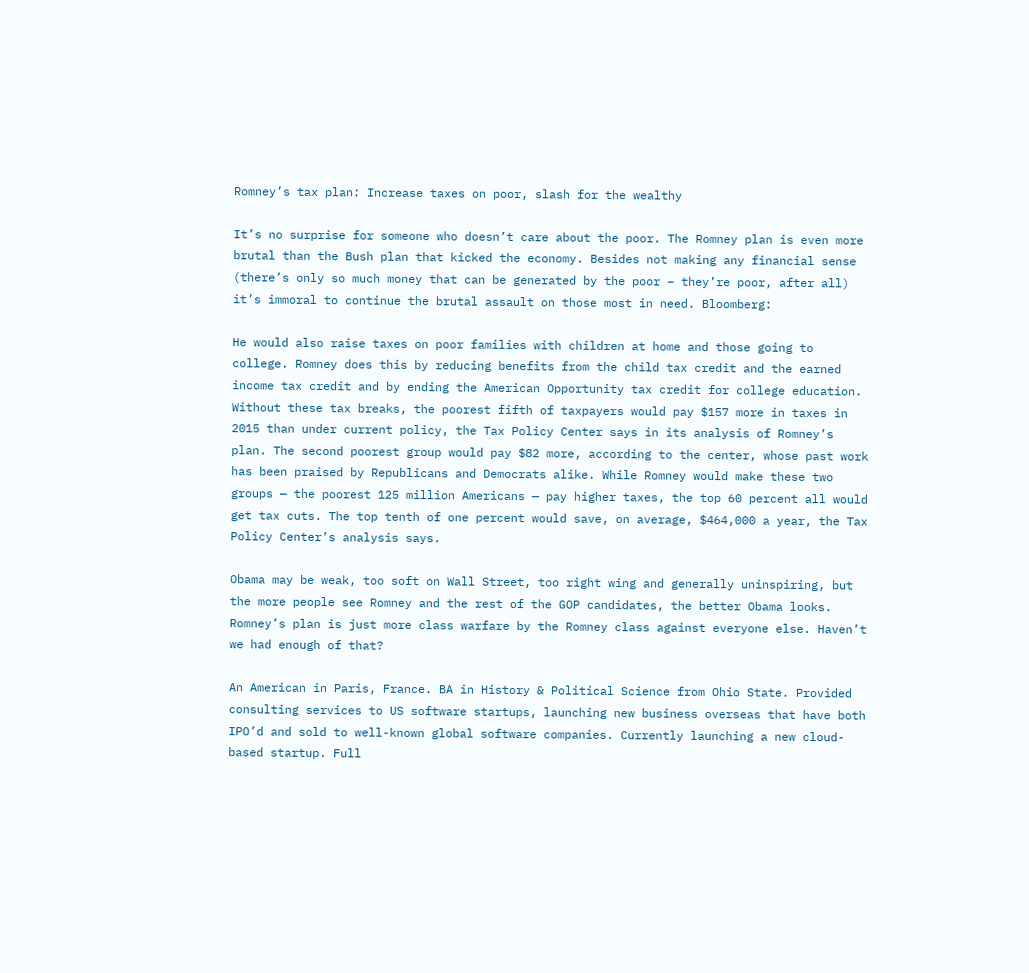Romney’s tax plan: Increase taxes on poor, slash for the wealthy

It’s no surprise for someone who doesn’t care about the poor. The Romney plan is even more brutal than the Bush plan that kicked the economy. Besides not making any financial sense (there’s only so much money that can be generated by the poor – they’re poor, after all) it’s immoral to continue the brutal assault on those most in need. Bloomberg:

He would also raise taxes on poor families with children at home and those going to college. Romney does this by reducing benefits from the child tax credit and the earned income tax credit and by ending the American Opportunity tax credit for college education. Without these tax breaks, the poorest fifth of taxpayers would pay $157 more in taxes in 2015 than under current policy, the Tax Policy Center says in its analysis of Romney’s plan. The second poorest group would pay $82 more, according to the center, whose past work has been praised by Republicans and Democrats alike. While Romney would make these two groups — the poorest 125 million Americans — pay higher taxes, the top 60 percent all would get tax cuts. The top tenth of one percent would save, on average, $464,000 a year, the Tax Policy Center’s analysis says.

Obama may be weak, too soft on Wall Street, too right wing and generally uninspiring, but the more people see Romney and the rest of the GOP candidates, the better Obama looks. Romney’s plan is just more class warfare by the Romney class against everyone else. Haven’t we had enough of that?

An American in Paris, France. BA in History & Political Science from Ohio State. Provided consulting services to US software startups, launching new business overseas that have both IPO’d and sold to well-known global software companies. Currently launching a new cloud-based startup. Full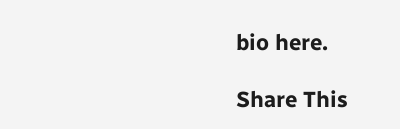bio here.

Share This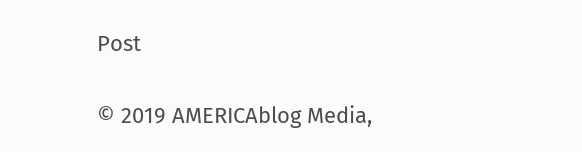Post

© 2019 AMERICAblog Media,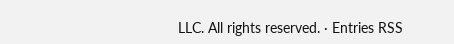LLC. All rights reserved. · Entries RSS